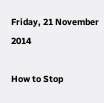Friday, 21 November 2014

How to Stop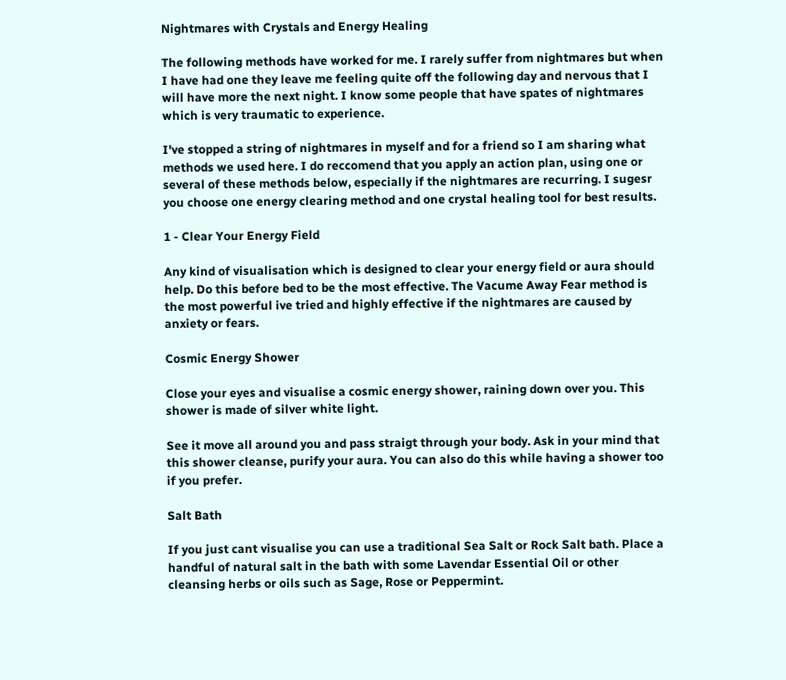Nightmares with Crystals and Energy Healing

The following methods have worked for me. I rarely suffer from nightmares but when I have had one they leave me feeling quite off the following day and nervous that I will have more the next night. I know some people that have spates of nightmares which is very traumatic to experience.

I've stopped a string of nightmares in myself and for a friend so I am sharing what methods we used here. I do reccomend that you apply an action plan, using one or several of these methods below, especially if the nightmares are recurring. I sugesr you choose one energy clearing method and one crystal healing tool for best results.

1 - Clear Your Energy Field

Any kind of visualisation which is designed to clear your energy field or aura should help. Do this before bed to be the most effective. The Vacume Away Fear method is the most powerful ive tried and highly effective if the nightmares are caused by anxiety or fears.

Cosmic Energy Shower

Close your eyes and visualise a cosmic energy shower, raining down over you. This shower is made of silver white light.

See it move all around you and pass straigt through your body. Ask in your mind that this shower cleanse, purify your aura. You can also do this while having a shower too if you prefer.

Salt Bath

If you just cant visualise you can use a traditional Sea Salt or Rock Salt bath. Place a handful of natural salt in the bath with some Lavendar Essential Oil or other cleansing herbs or oils such as Sage, Rose or Peppermint.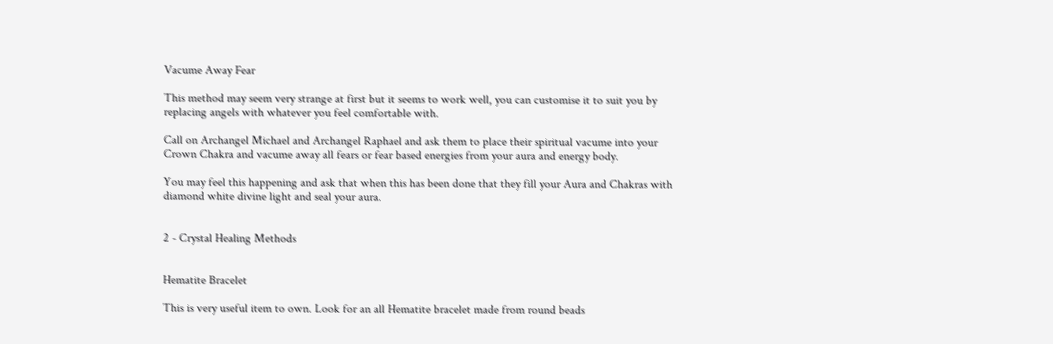Vacume Away Fear

This method may seem very strange at first but it seems to work well, you can customise it to suit you by replacing angels with whatever you feel comfortable with.

Call on Archangel Michael and Archangel Raphael and ask them to place their spiritual vacume into your Crown Chakra and vacume away all fears or fear based energies from your aura and energy body.

You may feel this happening and ask that when this has been done that they fill your Aura and Chakras with diamond white divine light and seal your aura.


2 - Crystal Healing Methods


Hematite Bracelet

This is very useful item to own. Look for an all Hematite bracelet made from round beads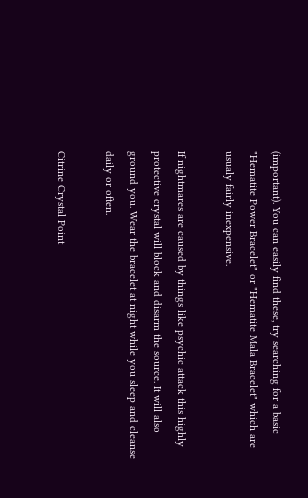(important). You can easily find these, try searching for a basic "Hematite Power Bracelet" or "Hematite Mala Bracelet" which are usualy fairly inexpensive.

If nightmares are caused by things like psychic attack this highly protective crystal will block and disarm the source. It will also ground you. Wear the bracelet at night while you sleep and cleanse daily or often.

Citrine Crystal Point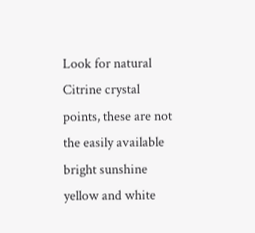Look for natural Citrine crystal points, these are not the easily available bright sunshine yellow and white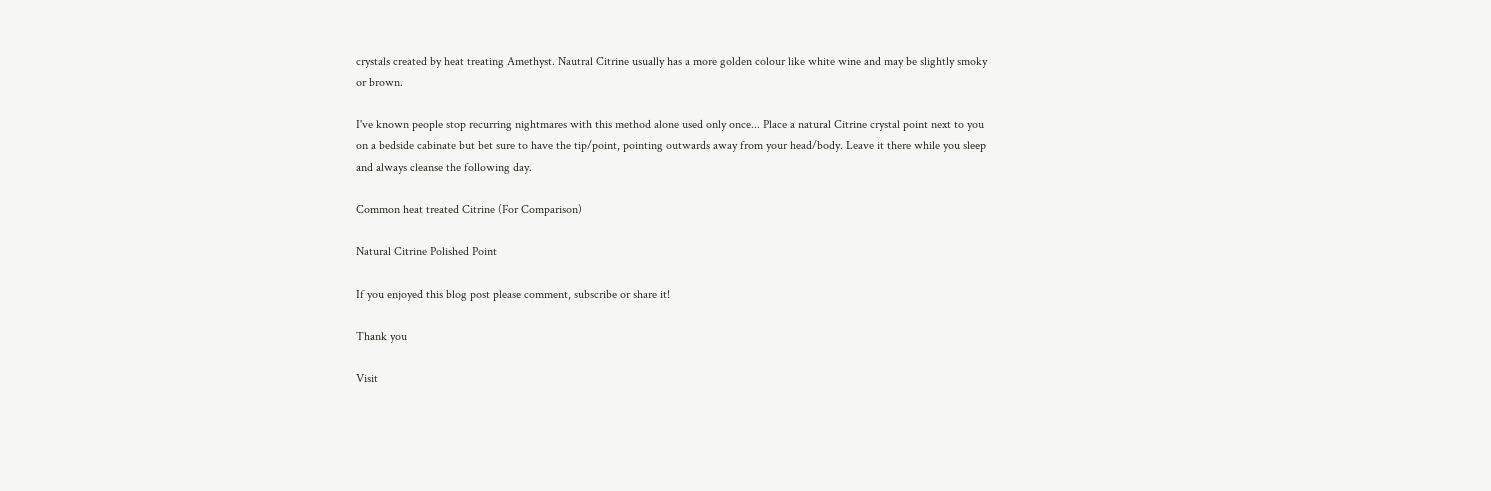crystals created by heat treating Amethyst. Nautral Citrine usually has a more golden colour like white wine and may be slightly smoky or brown.

I've known people stop recurring nightmares with this method alone used only once... Place a natural Citrine crystal point next to you on a bedside cabinate but bet sure to have the tip/point, pointing outwards away from your head/body. Leave it there while you sleep and always cleanse the following day.

Common heat treated Citrine (For Comparison)

Natural Citrine Polished Point

If you enjoyed this blog post please comment, subscribe or share it!

Thank you

Visit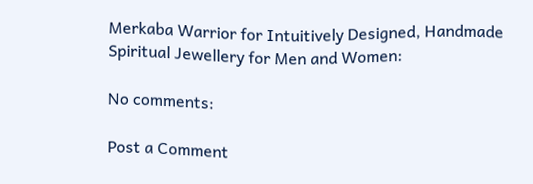Merkaba Warrior for Intuitively Designed, Handmade
Spiritual Jewellery for Men and Women:

No comments:

Post a Comment